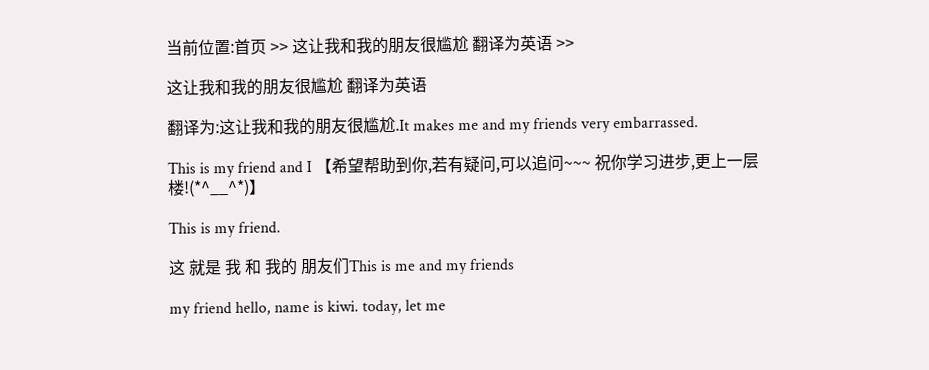当前位置:首页 >> 这让我和我的朋友很尴尬 翻译为英语 >>

这让我和我的朋友很尴尬 翻译为英语

翻译为:这让我和我的朋友很尴尬.It makes me and my friends very embarrassed.

This is my friend and I 【希望帮助到你,若有疑问,可以追问~~~ 祝你学习进步,更上一层楼!(*^__^*)】

This is my friend.

这 就是 我 和 我的 朋友们This is me and my friends

my friend hello, name is kiwi. today, let me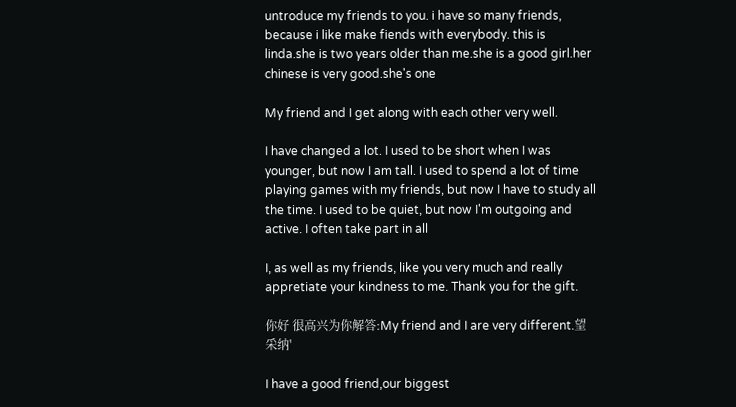untroduce my friends to you. i have so many friends, because i like make fiends with everybody. this is linda.she is two years older than me.she is a good girl.her chinese is very good.she's one

My friend and I get along with each other very well.

I have changed a lot. I used to be short when I was younger, but now I am tall. I used to spend a lot of time playing games with my friends, but now I have to study all the time. I used to be quiet, but now I'm outgoing and active. I often take part in all

I, as well as my friends, like you very much and really appretiate your kindness to me. Thank you for the gift.

你好 很高兴为你解答:My friend and I are very different.望采纳'

I have a good friend,our biggest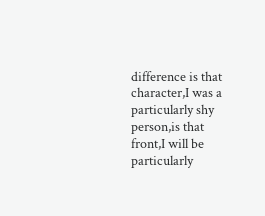difference is that character,I was a particularly shy person,is that front,I will be particularly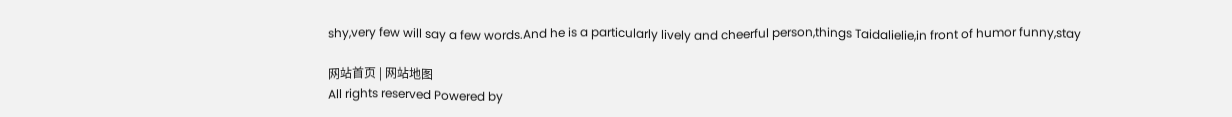shy,very few will say a few words.And he is a particularly lively and cheerful person,things Taidalielie,in front of humor funny,stay

网站首页 | 网站地图
All rights reserved Powered by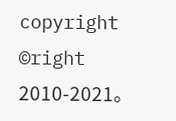copyright ©right 2010-2021。